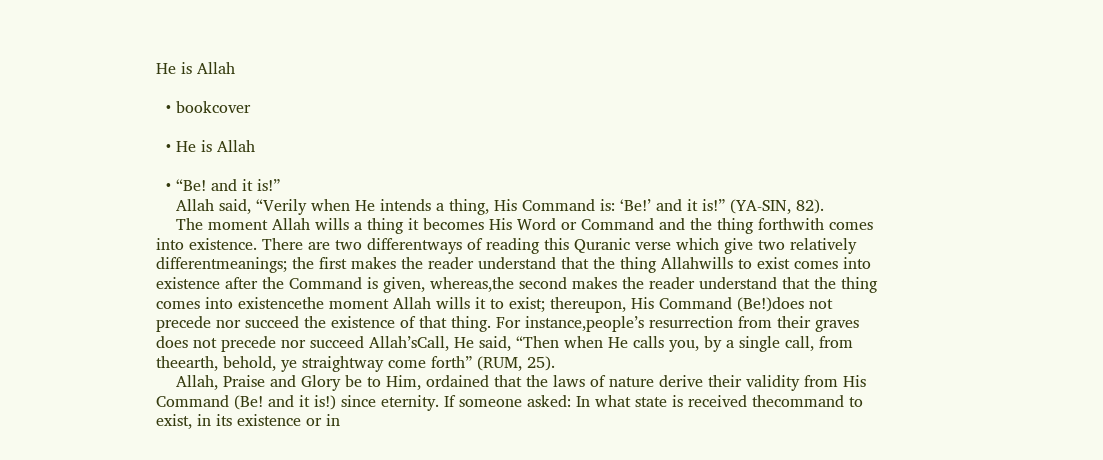He is Allah

  • bookcover

  • He is Allah

  • “Be! and it is!”
    Allah said, “Verily when He intends a thing, His Command is: ‘Be!’ and it is!” (YA-SIN, 82).
    The moment Allah wills a thing it becomes His Word or Command and the thing forthwith comes into existence. There are two differentways of reading this Quranic verse which give two relatively differentmeanings; the first makes the reader understand that the thing Allahwills to exist comes into existence after the Command is given, whereas,the second makes the reader understand that the thing comes into existencethe moment Allah wills it to exist; thereupon, His Command (Be!)does not precede nor succeed the existence of that thing. For instance,people’s resurrection from their graves does not precede nor succeed Allah’sCall, He said, “Then when He calls you, by a single call, from theearth, behold, ye straightway come forth” (RUM, 25).
    Allah, Praise and Glory be to Him, ordained that the laws of nature derive their validity from His Command (Be! and it is!) since eternity. If someone asked: In what state is received thecommand to exist, in its existence or in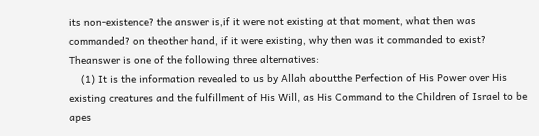its non-existence? the answer is,if it were not existing at that moment, what then was commanded? on theother hand, if it were existing, why then was it commanded to exist? Theanswer is one of the following three alternatives:
    (1) It is the information revealed to us by Allah aboutthe Perfection of His Power over His existing creatures and the fulfillment of His Will, as His Command to the Children of Israel to be apes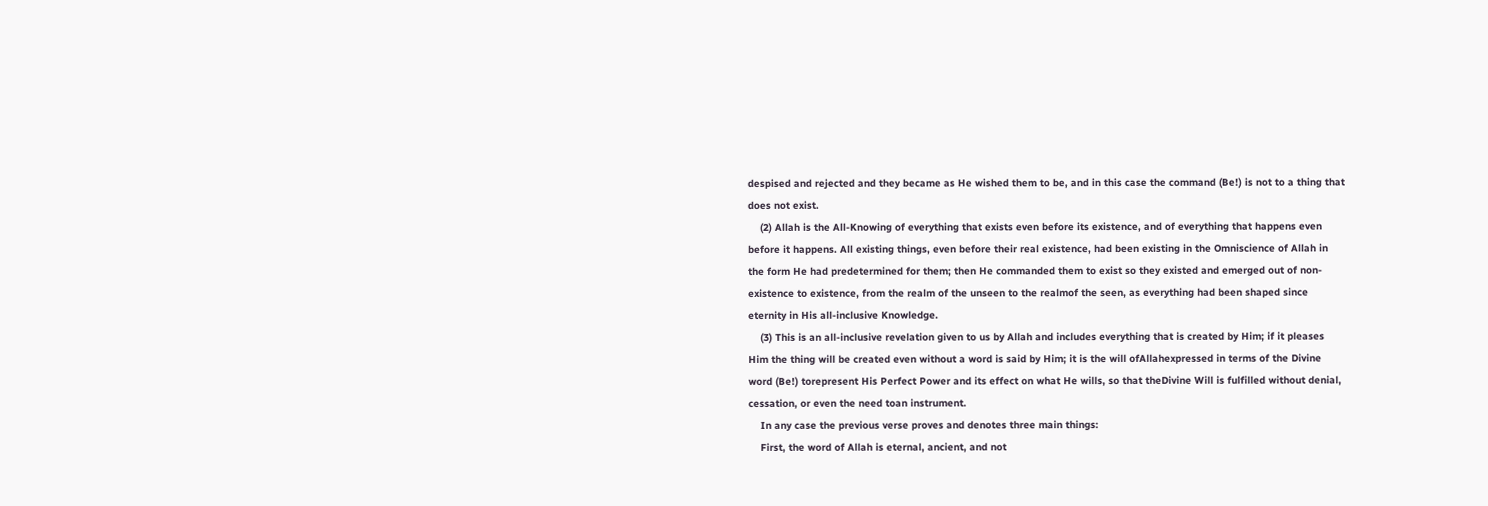despised and rejected and they became as He wished them to be, and in this case the command (Be!) is not to a thing that does not exist.
    (2) Allah is the All-Knowing of everything that exists even before its existence, and of everything that happens even before it happens. All existing things, even before their real existence, had been existing in the Omniscience of Allah in the form He had predetermined for them; then He commanded them to exist so they existed and emerged out of non-existence to existence, from the realm of the unseen to the realmof the seen, as everything had been shaped since eternity in His all-inclusive Knowledge.
    (3) This is an all-inclusive revelation given to us by Allah and includes everything that is created by Him; if it pleases Him the thing will be created even without a word is said by Him; it is the will ofAllahexpressed in terms of the Divine word (Be!) torepresent His Perfect Power and its effect on what He wills, so that theDivine Will is fulfilled without denial, cessation, or even the need toan instrument.
    In any case the previous verse proves and denotes three main things:
    First, the word of Allah is eternal, ancient, and not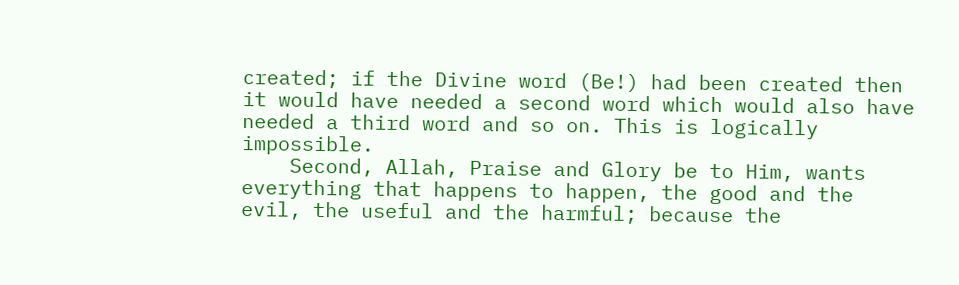created; if the Divine word (Be!) had been created then it would have needed a second word which would also have needed a third word and so on. This is logically impossible.
    Second, Allah, Praise and Glory be to Him, wants everything that happens to happen, the good and the evil, the useful and the harmful; because the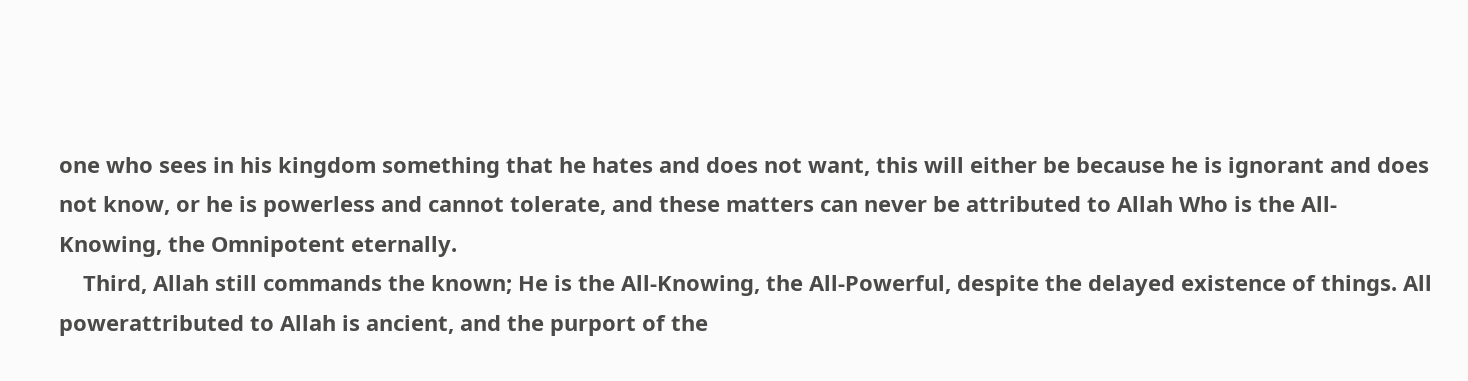one who sees in his kingdom something that he hates and does not want, this will either be because he is ignorant and does not know, or he is powerless and cannot tolerate, and these matters can never be attributed to Allah Who is the All-Knowing, the Omnipotent eternally.
    Third, Allah still commands the known; He is the All-Knowing, the All-Powerful, despite the delayed existence of things. All powerattributed to Allah is ancient, and the purport of the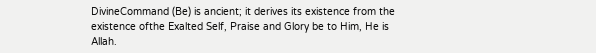DivineCommand (Be) is ancient; it derives its existence from the existence ofthe Exalted Self, Praise and Glory be to Him, He is Allah.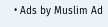• Ads by Muslim Ad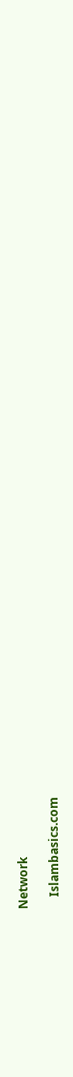Network

    Islambasics.com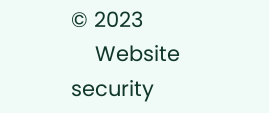© 2023
    Website security